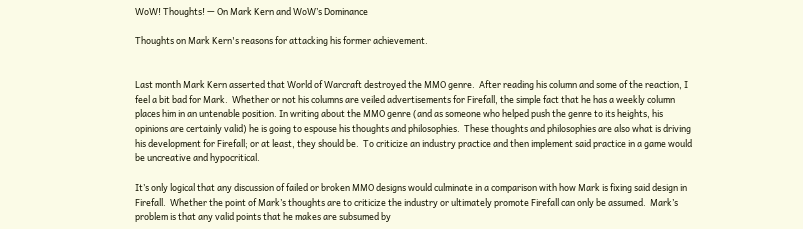WoW! Thoughts! — On Mark Kern and WoW’s Dominance

Thoughts on Mark Kern's reasons for attacking his former achievement.


Last month Mark Kern asserted that World of Warcraft destroyed the MMO genre.  After reading his column and some of the reaction, I feel a bit bad for Mark.  Whether or not his columns are veiled advertisements for Firefall, the simple fact that he has a weekly column places him in an untenable position. In writing about the MMO genre (and as someone who helped push the genre to its heights, his opinions are certainly valid) he is going to espouse his thoughts and philosophies.  These thoughts and philosophies are also what is driving his development for Firefall; or at least, they should be.  To criticize an industry practice and then implement said practice in a game would be uncreative and hypocritical.

It’s only logical that any discussion of failed or broken MMO designs would culminate in a comparison with how Mark is fixing said design in Firefall.  Whether the point of Mark’s thoughts are to criticize the industry or ultimately promote Firefall can only be assumed.  Mark’s problem is that any valid points that he makes are subsumed by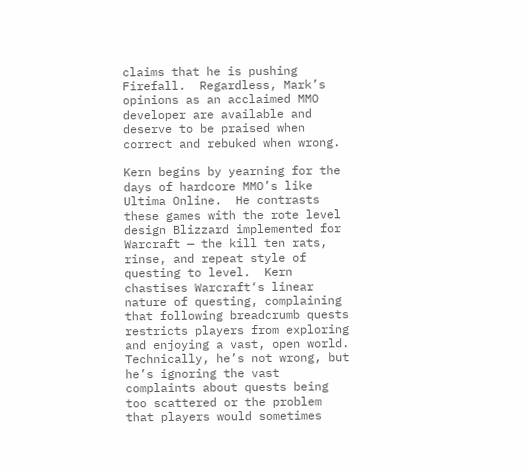claims that he is pushing Firefall.  Regardless, Mark’s opinions as an acclaimed MMO developer are available and deserve to be praised when correct and rebuked when wrong.

Kern begins by yearning for the days of hardcore MMO’s like Ultima Online.  He contrasts these games with the rote level design Blizzard implemented for Warcraft — the kill ten rats, rinse, and repeat style of questing to level.  Kern chastises Warcraft‘s linear nature of questing, complaining that following breadcrumb quests restricts players from exploring and enjoying a vast, open world.  Technically, he’s not wrong, but he’s ignoring the vast complaints about quests being too scattered or the problem that players would sometimes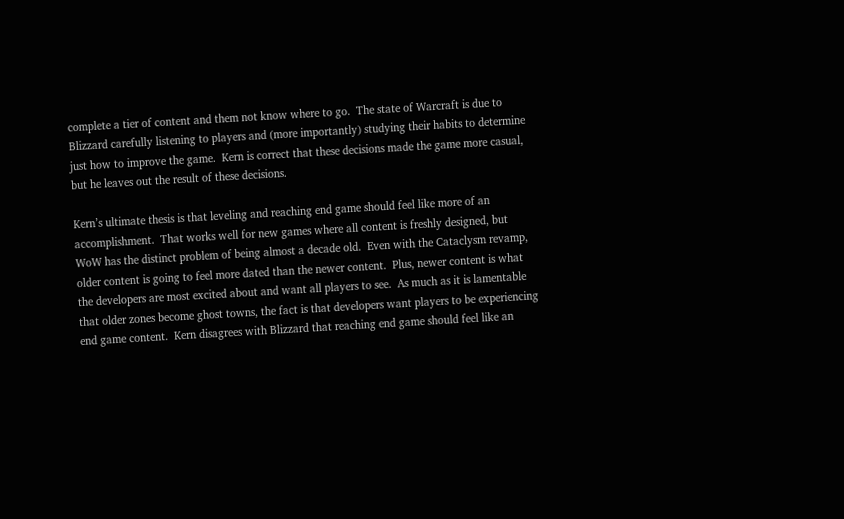complete a tier of content and them not know where to go.  The state of Warcraft is due to Blizzard carefully listening to players and (more importantly) studying their habits to determine just how to improve the game.  Kern is correct that these decisions made the game more casual, but he leaves out the result of these decisions.

Kern’s ultimate thesis is that leveling and reaching end game should feel like more of an accomplishment.  That works well for new games where all content is freshly designed, but WoW has the distinct problem of being almost a decade old.  Even with the Cataclysm revamp, older content is going to feel more dated than the newer content.  Plus, newer content is what the developers are most excited about and want all players to see.  As much as it is lamentable that older zones become ghost towns, the fact is that developers want players to be experiencing end game content.  Kern disagrees with Blizzard that reaching end game should feel like an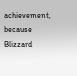achievement, because Blizzard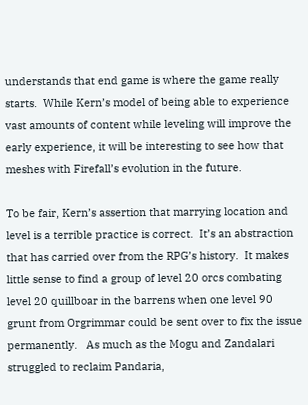understands that end game is where the game really starts.  While Kern’s model of being able to experience vast amounts of content while leveling will improve the early experience, it will be interesting to see how that meshes with Firefall’s evolution in the future.

To be fair, Kern’s assertion that marrying location and level is a terrible practice is correct.  It’s an abstraction that has carried over from the RPG’s history.  It makes little sense to find a group of level 20 orcs combating level 20 quillboar in the barrens when one level 90 grunt from Orgrimmar could be sent over to fix the issue permanently.   As much as the Mogu and Zandalari struggled to reclaim Pandaria,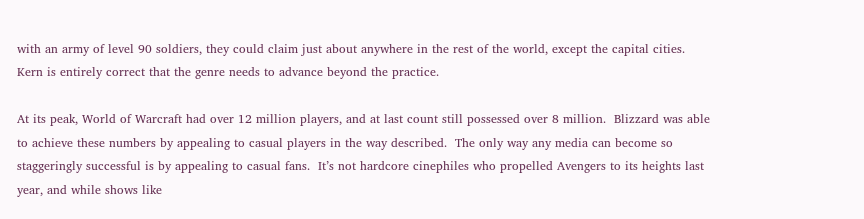with an army of level 90 soldiers, they could claim just about anywhere in the rest of the world, except the capital cities.  Kern is entirely correct that the genre needs to advance beyond the practice.

At its peak, World of Warcraft had over 12 million players, and at last count still possessed over 8 million.  Blizzard was able to achieve these numbers by appealing to casual players in the way described.  The only way any media can become so staggeringly successful is by appealing to casual fans.  It’s not hardcore cinephiles who propelled Avengers to its heights last year, and while shows like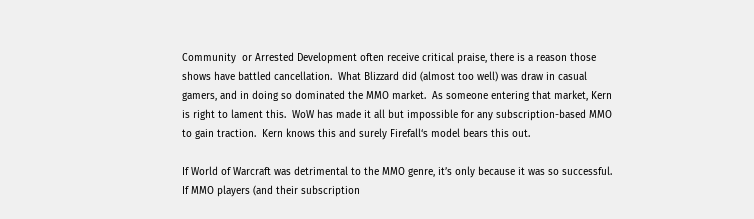Community  or Arrested Development often receive critical praise, there is a reason those shows have battled cancellation.  What Blizzard did (almost too well) was draw in casual gamers, and in doing so dominated the MMO market.  As someone entering that market, Kern is right to lament this.  WoW has made it all but impossible for any subscription-based MMO to gain traction.  Kern knows this and surely Firefall‘s model bears this out.

If World of Warcraft was detrimental to the MMO genre, it’s only because it was so successful.  If MMO players (and their subscription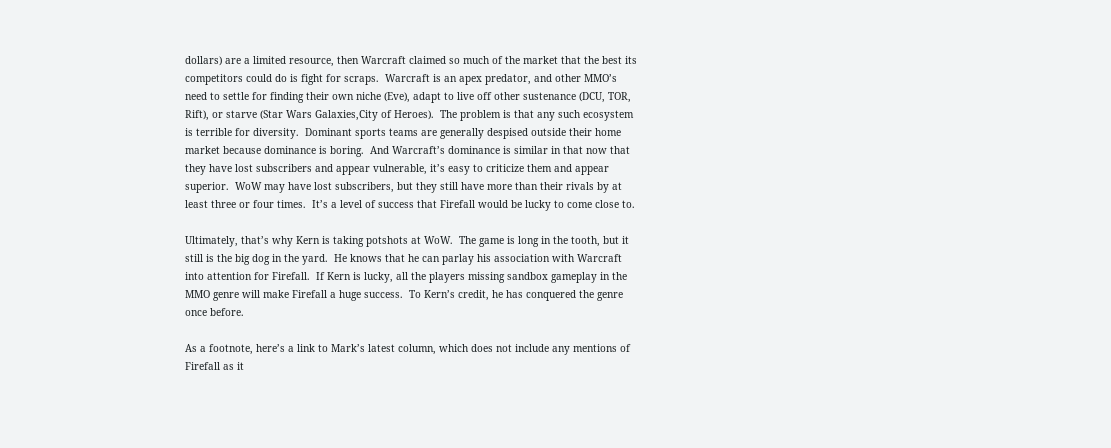dollars) are a limited resource, then Warcraft claimed so much of the market that the best its competitors could do is fight for scraps.  Warcraft is an apex predator, and other MMO’s need to settle for finding their own niche (Eve), adapt to live off other sustenance (DCU, TOR, Rift), or starve (Star Wars Galaxies,City of Heroes).  The problem is that any such ecosystem is terrible for diversity.  Dominant sports teams are generally despised outside their home market because dominance is boring.  And Warcraft’s dominance is similar in that now that they have lost subscribers and appear vulnerable, it’s easy to criticize them and appear superior.  WoW may have lost subscribers, but they still have more than their rivals by at least three or four times.  It’s a level of success that Firefall would be lucky to come close to.

Ultimately, that’s why Kern is taking potshots at WoW.  The game is long in the tooth, but it still is the big dog in the yard.  He knows that he can parlay his association with Warcraft into attention for Firefall.  If Kern is lucky, all the players missing sandbox gameplay in the MMO genre will make Firefall a huge success.  To Kern’s credit, he has conquered the genre once before.

As a footnote, here’s a link to Mark’s latest column, which does not include any mentions of Firefall as it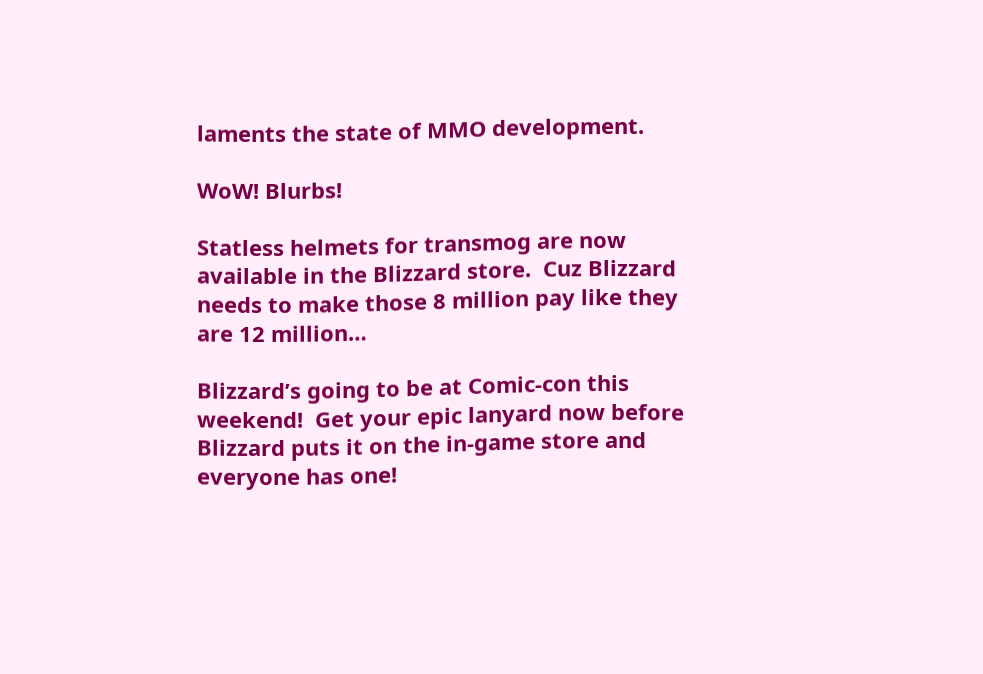laments the state of MMO development.

WoW! Blurbs!

Statless helmets for transmog are now available in the Blizzard store.  Cuz Blizzard needs to make those 8 million pay like they are 12 million…

Blizzard’s going to be at Comic-con this weekend!  Get your epic lanyard now before Blizzard puts it on the in-game store and everyone has one!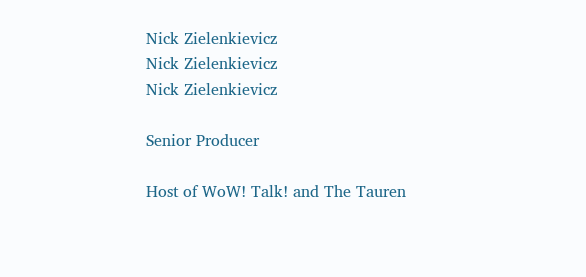Nick Zielenkievicz
Nick Zielenkievicz
Nick Zielenkievicz

Senior Producer

Host of WoW! Talk! and The Tauren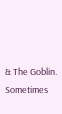& The Goblin. Sometimes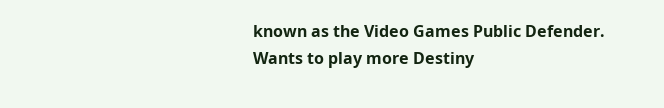known as the Video Games Public Defender. Wants to play more Destiny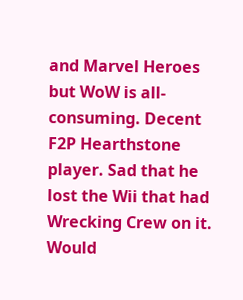and Marvel Heroes but WoW is all-consuming. Decent F2P Hearthstone player. Sad that he lost the Wii that had Wrecking Crew on it. Would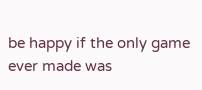be happy if the only game ever made was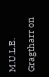M.U.L.E. Gragtharr on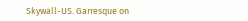Skywall-US. Garresque on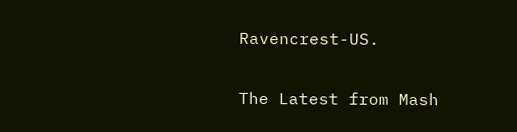Ravencrest-US.

The Latest from Mash